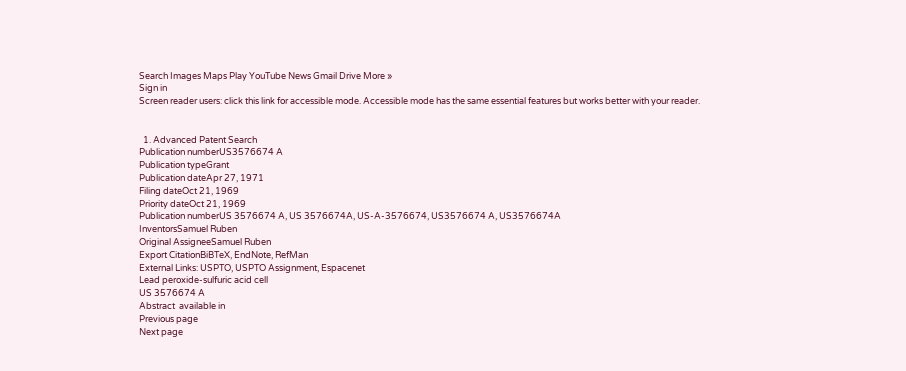Search Images Maps Play YouTube News Gmail Drive More »
Sign in
Screen reader users: click this link for accessible mode. Accessible mode has the same essential features but works better with your reader.


  1. Advanced Patent Search
Publication numberUS3576674 A
Publication typeGrant
Publication dateApr 27, 1971
Filing dateOct 21, 1969
Priority dateOct 21, 1969
Publication numberUS 3576674 A, US 3576674A, US-A-3576674, US3576674 A, US3576674A
InventorsSamuel Ruben
Original AssigneeSamuel Ruben
Export CitationBiBTeX, EndNote, RefMan
External Links: USPTO, USPTO Assignment, Espacenet
Lead peroxide-sulfuric acid cell
US 3576674 A
Abstract  available in
Previous page
Next page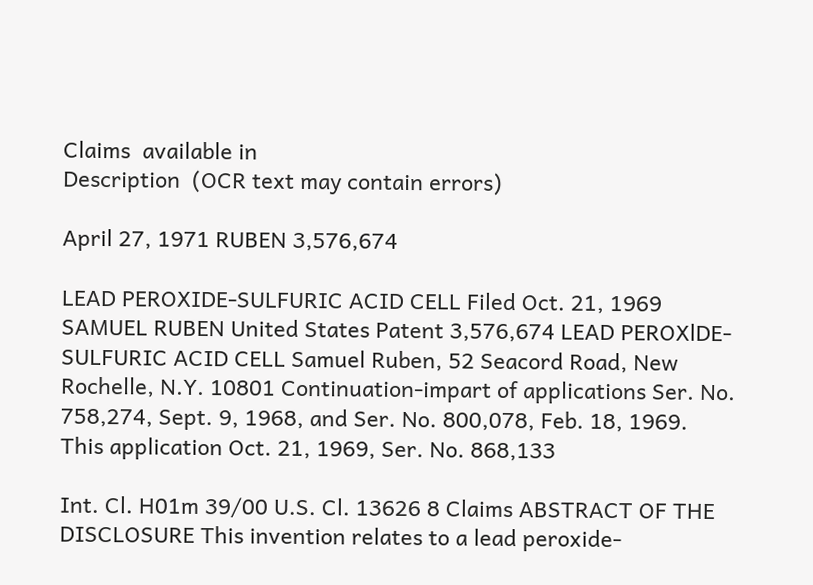Claims  available in
Description  (OCR text may contain errors)

April 27, 1971 RUBEN 3,576,674

LEAD PEROXIDE-SULFURIC ACID CELL Filed Oct. 21, 1969 SAMUEL RUBEN United States Patent 3,576,674 LEAD PEROXlDE-SULFURIC ACID CELL Samuel Ruben, 52 Seacord Road, New Rochelle, N.Y. 10801 Continuation-impart of applications Ser. No. 758,274, Sept. 9, 1968, and Ser. No. 800,078, Feb. 18, 1969. This application Oct. 21, 1969, Ser. No. 868,133

Int. Cl. H01m 39/00 U.S. Cl. 13626 8 Claims ABSTRACT OF THE DISCLOSURE This invention relates to a lead peroxide-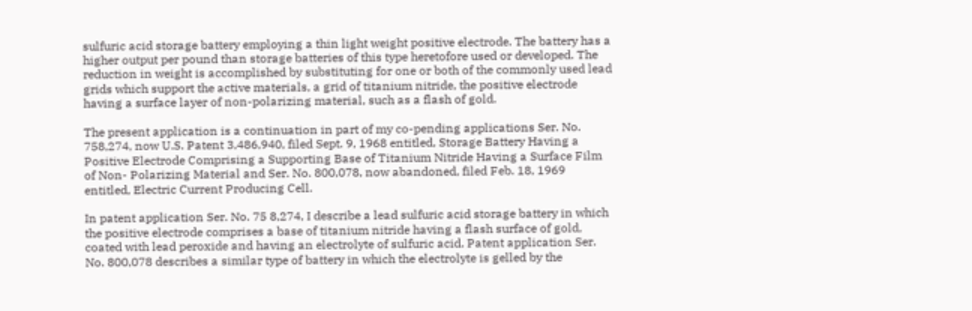sulfuric acid storage battery employing a thin light weight positive electrode. The battery has a higher output per pound than storage batteries of this type heretofore used or developed. The reduction in weight is accomplished by substituting for one or both of the commonly used lead grids which support the active materials, a grid of titanium nitride, the positive electrode having a surface layer of non-polarizing material, such as a flash of gold.

The present application is a continuation in part of my co-pending applications Ser. No. 758,274, now U.S. Patent 3,486,940, filed Sept. 9, 1968 entitled, Storage Battery Having a Positive Electrode Comprising a Supporting Base of Titanium Nitride Having a Surface Film of Non- Polarizing Material and Ser. No. 800,078, now abandoned, filed Feb. 18, 1969 entitled, Electric Current Producing Cell.

In patent application Ser. No. 75 8,274, I describe a lead sulfuric acid storage battery in which the positive electrode comprises a base of titanium nitride having a flash surface of gold, coated with lead peroxide and having an electrolyte of sulfuric acid. Patent application Ser. No. 800,078 describes a similar type of battery in which the electrolyte is gelled by the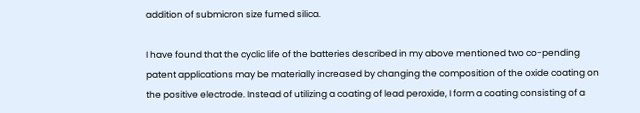addition of submicron size fumed silica.

I have found that the cyclic life of the batteries described in my above mentioned two co-pending patent applications may be materially increased by changing the composition of the oxide coating on the positive electrode. Instead of utilizing a coating of lead peroxide, I form a coating consisting of a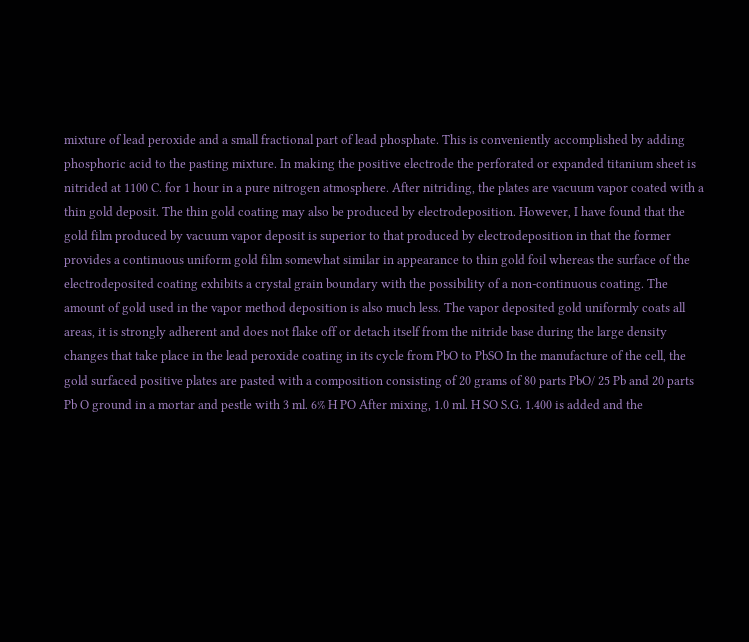mixture of lead peroxide and a small fractional part of lead phosphate. This is conveniently accomplished by adding phosphoric acid to the pasting mixture. In making the positive electrode the perforated or expanded titanium sheet is nitrided at 1100 C. for 1 hour in a pure nitrogen atmosphere. After nitriding, the plates are vacuum vapor coated with a thin gold deposit. The thin gold coating may also be produced by electrodeposition. However, I have found that the gold film produced by vacuum vapor deposit is superior to that produced by electrodeposition in that the former provides a continuous uniform gold film somewhat similar in appearance to thin gold foil whereas the surface of the electrodeposited coating exhibits a crystal grain boundary with the possibility of a non-continuous coating. The amount of gold used in the vapor method deposition is also much less. The vapor deposited gold uniformly coats all areas, it is strongly adherent and does not flake off or detach itself from the nitride base during the large density changes that take place in the lead peroxide coating in its cycle from PbO to PbSO In the manufacture of the cell, the gold surfaced positive plates are pasted with a composition consisting of 20 grams of 80 parts PbO/ 25 Pb and 20 parts Pb O ground in a mortar and pestle with 3 ml. 6% H PO After mixing, 1.0 ml. H SO S.G. 1.400 is added and the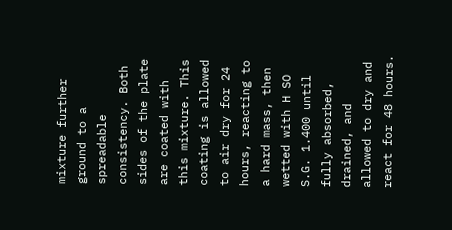mixture further ground to a spreadable consistency. Both sides of the plate are coated with this mixture. This coating is allowed to air dry for 24 hours, reacting to a hard mass, then wetted with H SO S.G. 1.400 until fully absorbed, drained, and allowed to dry and react for 48 hours.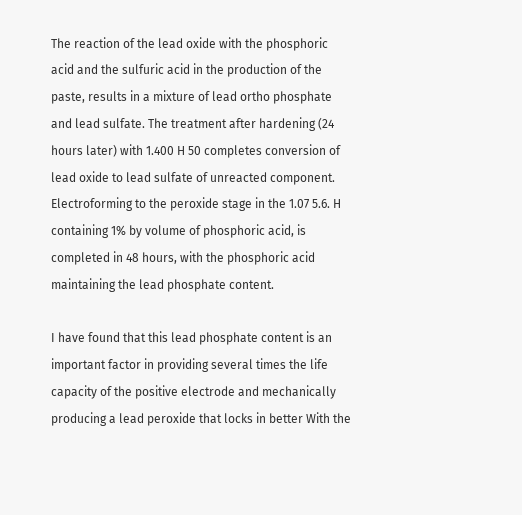The reaction of the lead oxide with the phosphoric acid and the sulfuric acid in the production of the paste, results in a mixture of lead ortho phosphate and lead sulfate. The treatment after hardening (24 hours later) with 1.400 H 50 completes conversion of lead oxide to lead sulfate of unreacted component. Electroforming to the peroxide stage in the 1.07 5.6. H containing 1% by volume of phosphoric acid, is completed in 48 hours, with the phosphoric acid maintaining the lead phosphate content.

I have found that this lead phosphate content is an important factor in providing several times the life capacity of the positive electrode and mechanically producing a lead peroxide that locks in better With the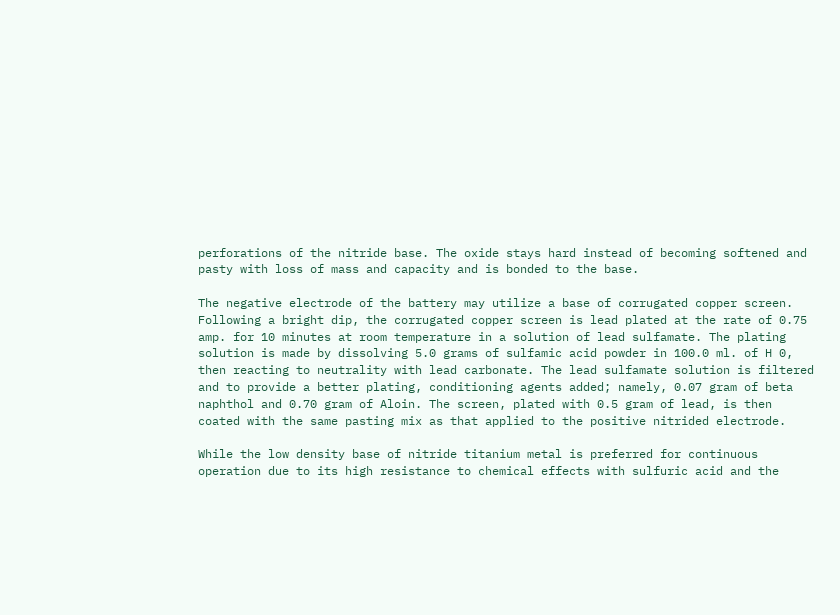perforations of the nitride base. The oxide stays hard instead of becoming softened and pasty with loss of mass and capacity and is bonded to the base.

The negative electrode of the battery may utilize a base of corrugated copper screen. Following a bright dip, the corrugated copper screen is lead plated at the rate of 0.75 amp. for 10 minutes at room temperature in a solution of lead sulfamate. The plating solution is made by dissolving 5.0 grams of sulfamic acid powder in 100.0 ml. of H 0, then reacting to neutrality with lead carbonate. The lead sulfamate solution is filtered and to provide a better plating, conditioning agents added; namely, 0.07 gram of beta naphthol and 0.70 gram of Aloin. The screen, plated with 0.5 gram of lead, is then coated with the same pasting mix as that applied to the positive nitrided electrode.

While the low density base of nitride titanium metal is preferred for continuous operation due to its high resistance to chemical effects with sulfuric acid and the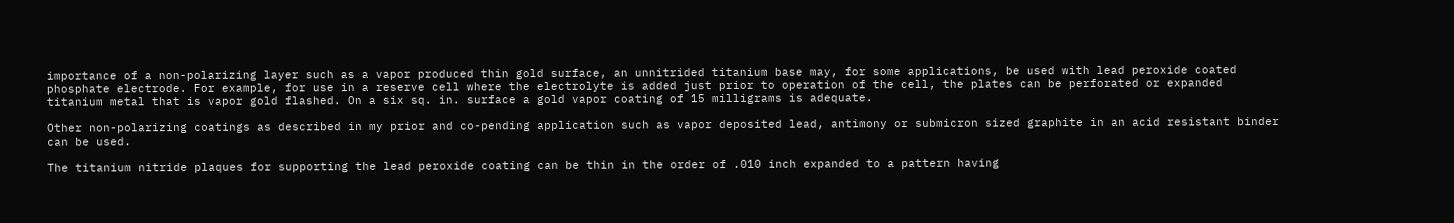importance of a non-polarizing layer such as a vapor produced thin gold surface, an unnitrided titanium base may, for some applications, be used with lead peroxide coated phosphate electrode. For example, for use in a reserve cell where the electrolyte is added just prior to operation of the cell, the plates can be perforated or expanded titanium metal that is vapor gold flashed. On a six sq. in. surface a gold vapor coating of 15 milligrams is adequate.

Other non-polarizing coatings as described in my prior and co-pending application such as vapor deposited lead, antimony or submicron sized graphite in an acid resistant binder can be used.

The titanium nitride plaques for supporting the lead peroxide coating can be thin in the order of .010 inch expanded to a pattern having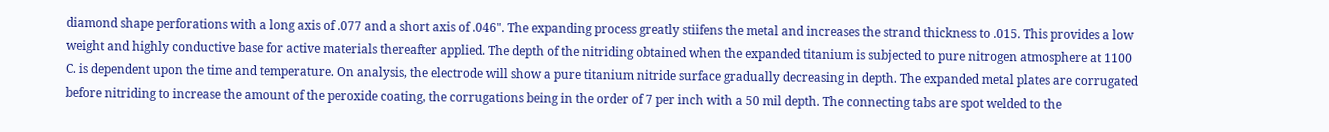diamond shape perforations with a long axis of .077 and a short axis of .046". The expanding process greatly stiifens the metal and increases the strand thickness to .015. This provides a low weight and highly conductive base for active materials thereafter applied. The depth of the nitriding obtained when the expanded titanium is subjected to pure nitrogen atmosphere at 1100 C. is dependent upon the time and temperature. On analysis, the electrode will show a pure titanium nitride surface gradually decreasing in depth. The expanded metal plates are corrugated before nitriding to increase the amount of the peroxide coating, the corrugations being in the order of 7 per inch with a 50 mil depth. The connecting tabs are spot welded to the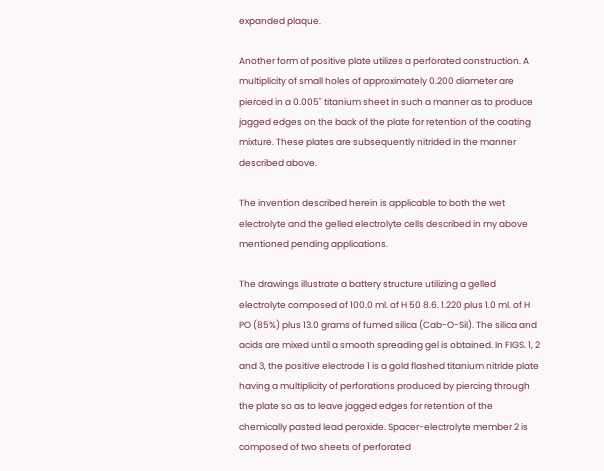expanded plaque.

Another form of positive plate utilizes a perforated construction. A multiplicity of small holes of approximately 0.200 diameter are pierced in a 0.005" titanium sheet in such a manner as to produce jagged edges on the back of the plate for retention of the coating mixture. These plates are subsequently nitrided in the manner described above.

The invention described herein is applicable to both the wet electrolyte and the gelled electrolyte cells described in my above mentioned pending applications.

The drawings illustrate a battery structure utilizing a gelled electrolyte composed of 100.0 ml. of H 50 8.6. 1.220 plus 1.0 ml. of H PO (85%) plus 13.0 grams of fumed silica (Cab-O-Sil). The silica and acids are mixed until a smooth spreading gel is obtained. In FIGS. 1, 2 and 3, the positive electrode 1 is a gold flashed titanium nitride plate having a multiplicity of perforations produced by piercing through the plate so as to leave jagged edges for retention of the chemically pasted lead peroxide. Spacer-electrolyte member 2 is composed of two sheets of perforated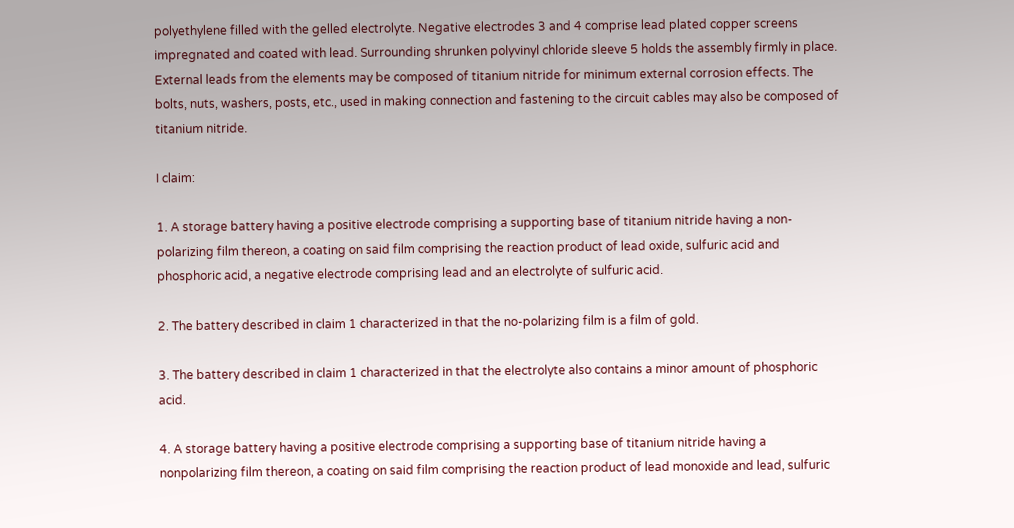polyethylene filled with the gelled electrolyte. Negative electrodes 3 and 4 comprise lead plated copper screens impregnated and coated with lead. Surrounding shrunken polyvinyl chloride sleeve 5 holds the assembly firmly in place. External leads from the elements may be composed of titanium nitride for minimum external corrosion effects. The bolts, nuts, washers, posts, etc., used in making connection and fastening to the circuit cables may also be composed of titanium nitride.

I claim:

1. A storage battery having a positive electrode comprising a supporting base of titanium nitride having a non-polarizing film thereon, a coating on said film comprising the reaction product of lead oxide, sulfuric acid and phosphoric acid, a negative electrode comprising lead and an electrolyte of sulfuric acid.

2. The battery described in claim 1 characterized in that the no-polarizing film is a film of gold.

3. The battery described in claim 1 characterized in that the electrolyte also contains a minor amount of phosphoric acid.

4. A storage battery having a positive electrode comprising a supporting base of titanium nitride having a nonpolarizing film thereon, a coating on said film comprising the reaction product of lead monoxide and lead, sulfuric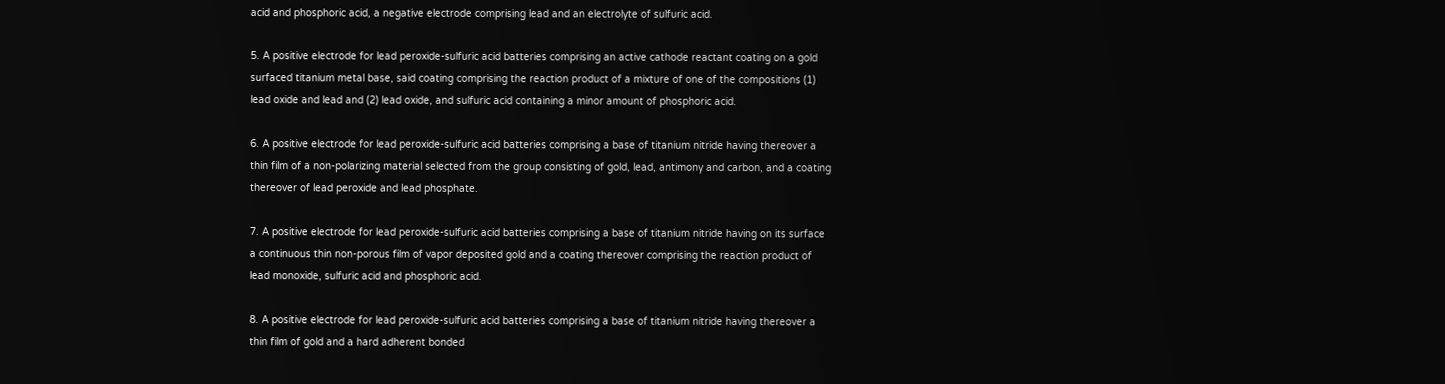acid and phosphoric acid, a negative electrode comprising lead and an electrolyte of sulfuric acid.

5. A positive electrode for lead peroxide-sulfuric acid batteries comprising an active cathode reactant coating on a gold surfaced titanium metal base, said coating comprising the reaction product of a mixture of one of the compositions (1) lead oxide and lead and (2) lead oxide, and sulfuric acid containing a minor amount of phosphoric acid.

6. A positive electrode for lead peroxide-sulfuric acid batteries comprising a base of titanium nitride having thereover a thin film of a non-polarizing material selected from the group consisting of gold, lead, antimony and carbon, and a coating thereover of lead peroxide and lead phosphate.

7. A positive electrode for lead peroxide-sulfuric acid batteries comprising a base of titanium nitride having on its surface a continuous thin non-porous film of vapor deposited gold and a coating thereover comprising the reaction product of lead monoxide, sulfuric acid and phosphoric acid.

8. A positive electrode for lead peroxide-sulfuric acid batteries comprising a base of titanium nitride having thereover a thin film of gold and a hard adherent bonded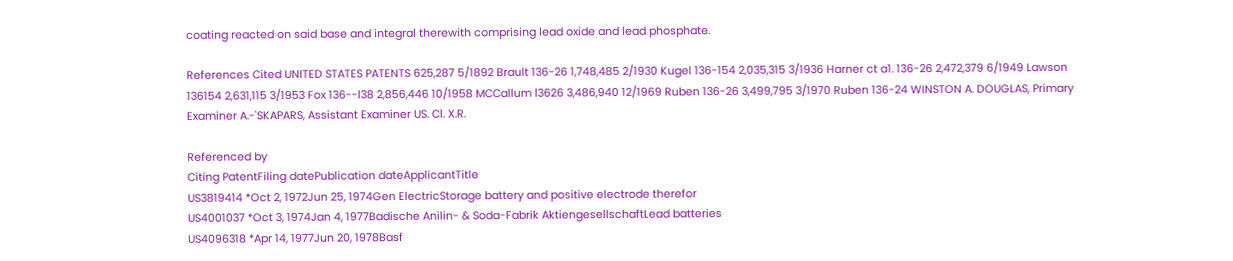coating reacted on said base and integral therewith comprising lead oxide and lead phosphate.

References Cited UNITED STATES PATENTS 625,287 5/1892 Brault 136-26 1,748,485 2/1930 Kugel 136-154 2,035,315 3/1936 Harner ct a1. 136-26 2,472,379 6/1949 Lawson 136154 2,631,115 3/1953 Fox 136--l38 2,856,446 10/1958 MCCallum l3626 3,486,940 12/1969 Ruben 136-26 3,499,795 3/1970 Ruben 136-24 WINSTON A. DOUGLAS, Primary Examiner A.-'SKAPARS, Assistant Examiner US. Cl. X.R.

Referenced by
Citing PatentFiling datePublication dateApplicantTitle
US3819414 *Oct 2, 1972Jun 25, 1974Gen ElectricStorage battery and positive electrode therefor
US4001037 *Oct 3, 1974Jan 4, 1977Badische Anilin- & Soda-Fabrik AktiengesellschaftLead batteries
US4096318 *Apr 14, 1977Jun 20, 1978Basf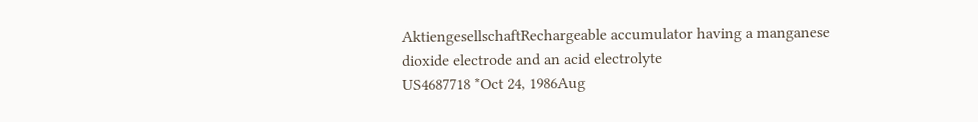AktiengesellschaftRechargeable accumulator having a manganese dioxide electrode and an acid electrolyte
US4687718 *Oct 24, 1986Aug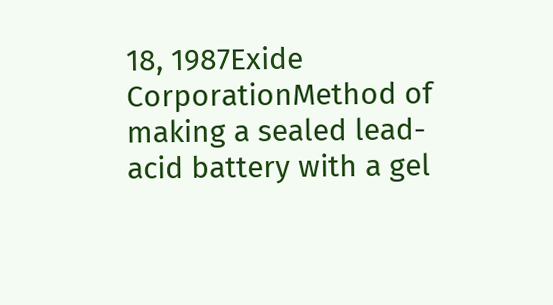18, 1987Exide CorporationMethod of making a sealed lead-acid battery with a gel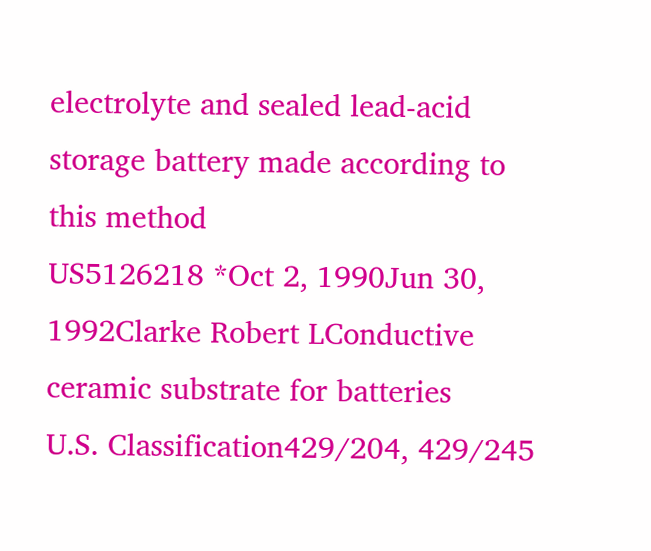electrolyte and sealed lead-acid storage battery made according to this method
US5126218 *Oct 2, 1990Jun 30, 1992Clarke Robert LConductive ceramic substrate for batteries
U.S. Classification429/204, 429/245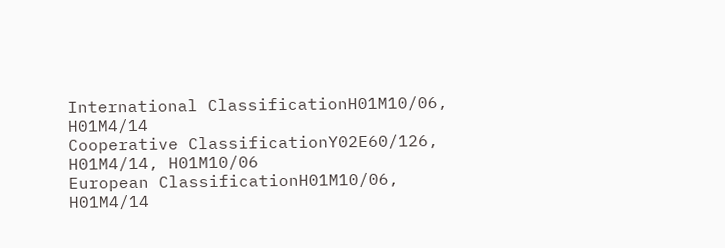International ClassificationH01M10/06, H01M4/14
Cooperative ClassificationY02E60/126, H01M4/14, H01M10/06
European ClassificationH01M10/06, H01M4/14